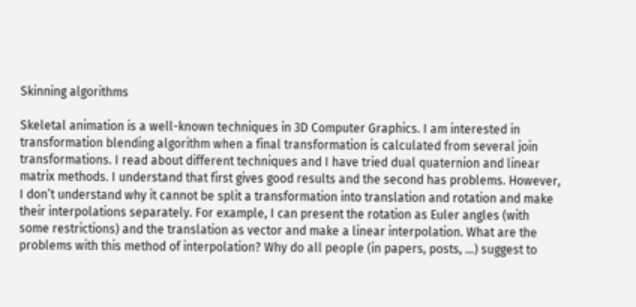Skinning algorithms

Skeletal animation is a well-known techniques in 3D Computer Graphics. I am interested in transformation blending algorithm when a final transformation is calculated from several join transformations. I read about different techniques and I have tried dual quaternion and linear matrix methods. I understand that first gives good results and the second has problems. However, I don’t understand why it cannot be split a transformation into translation and rotation and make their interpolations separately. For example, I can present the rotation as Euler angles (with some restrictions) and the translation as vector and make a linear interpolation. What are the problems with this method of interpolation? Why do all people (in papers, posts, …) suggest to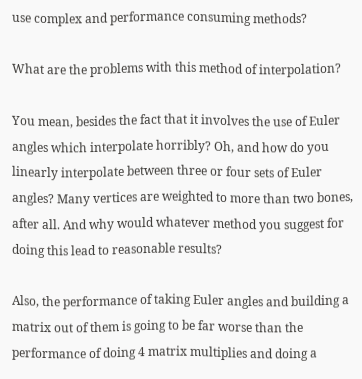use complex and performance consuming methods?

What are the problems with this method of interpolation?

You mean, besides the fact that it involves the use of Euler angles which interpolate horribly? Oh, and how do you linearly interpolate between three or four sets of Euler angles? Many vertices are weighted to more than two bones, after all. And why would whatever method you suggest for doing this lead to reasonable results?

Also, the performance of taking Euler angles and building a matrix out of them is going to be far worse than the performance of doing 4 matrix multiplies and doing a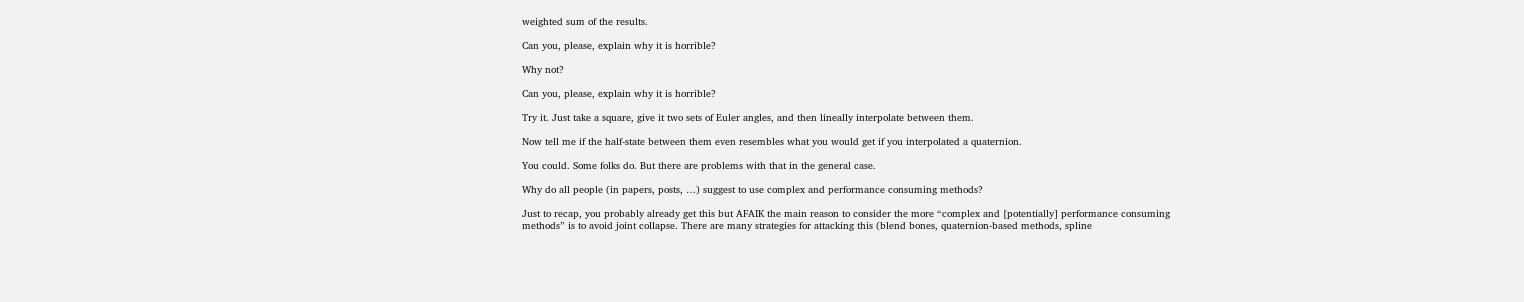weighted sum of the results.

Can you, please, explain why it is horrible?

Why not?

Can you, please, explain why it is horrible?

Try it. Just take a square, give it two sets of Euler angles, and then lineally interpolate between them.

Now tell me if the half-state between them even resembles what you would get if you interpolated a quaternion.

You could. Some folks do. But there are problems with that in the general case.

Why do all people (in papers, posts, …) suggest to use complex and performance consuming methods?

Just to recap, you probably already get this but AFAIK the main reason to consider the more “complex and [potentially] performance consuming methods” is to avoid joint collapse. There are many strategies for attacking this (blend bones, quaternion-based methods, spline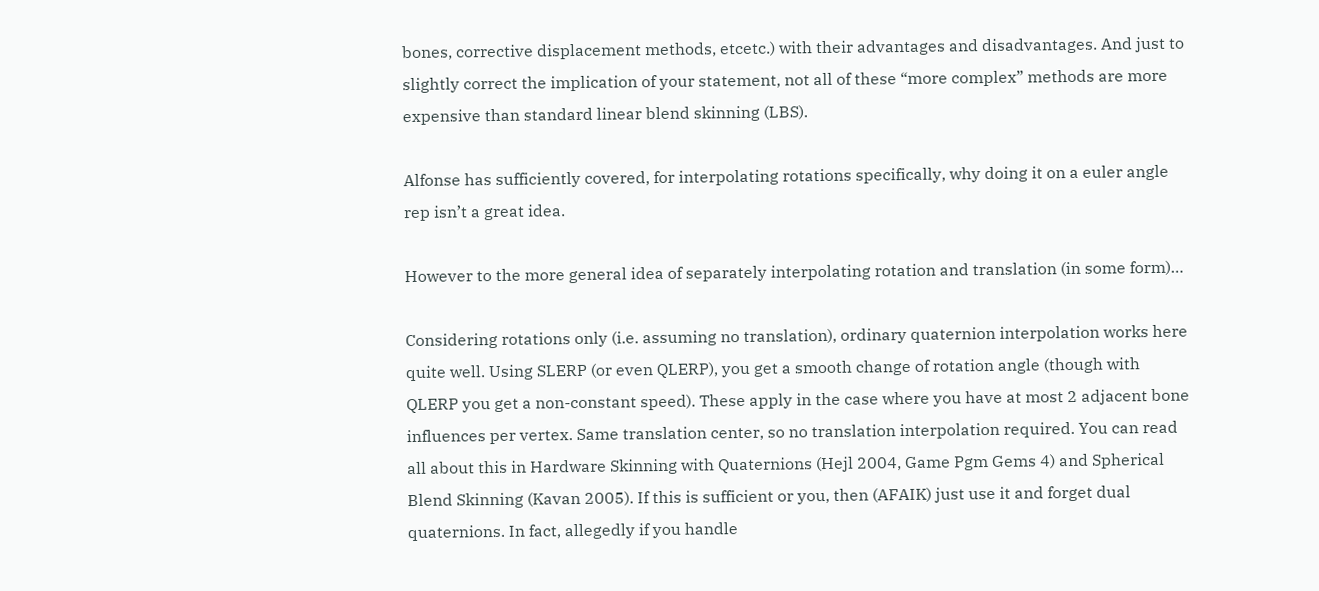bones, corrective displacement methods, etcetc.) with their advantages and disadvantages. And just to slightly correct the implication of your statement, not all of these “more complex” methods are more expensive than standard linear blend skinning (LBS).

Alfonse has sufficiently covered, for interpolating rotations specifically, why doing it on a euler angle rep isn’t a great idea.

However to the more general idea of separately interpolating rotation and translation (in some form)…

Considering rotations only (i.e. assuming no translation), ordinary quaternion interpolation works here quite well. Using SLERP (or even QLERP), you get a smooth change of rotation angle (though with QLERP you get a non-constant speed). These apply in the case where you have at most 2 adjacent bone influences per vertex. Same translation center, so no translation interpolation required. You can read all about this in Hardware Skinning with Quaternions (Hejl 2004, Game Pgm Gems 4) and Spherical Blend Skinning (Kavan 2005). If this is sufficient or you, then (AFAIK) just use it and forget dual quaternions. In fact, allegedly if you handle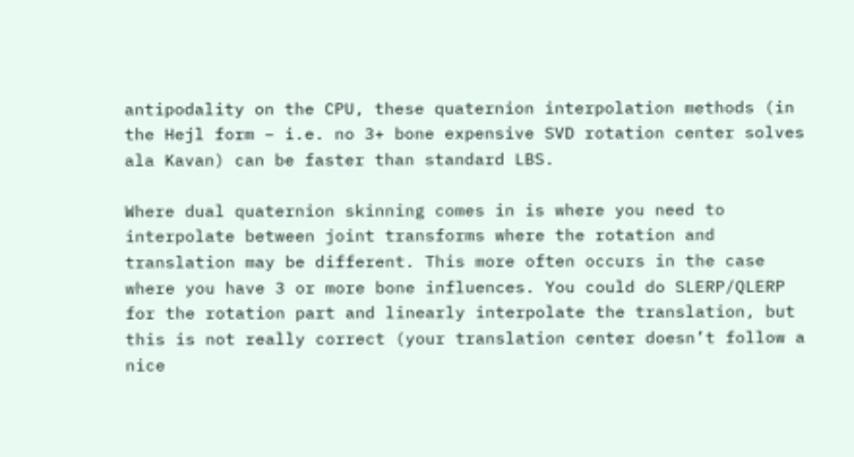antipodality on the CPU, these quaternion interpolation methods (in the Hejl form – i.e. no 3+ bone expensive SVD rotation center solves ala Kavan) can be faster than standard LBS.

Where dual quaternion skinning comes in is where you need to interpolate between joint transforms where the rotation and translation may be different. This more often occurs in the case where you have 3 or more bone influences. You could do SLERP/QLERP for the rotation part and linearly interpolate the translation, but this is not really correct (your translation center doesn’t follow a nice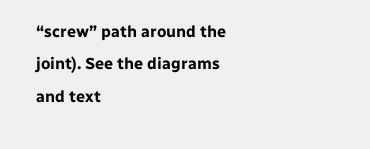“screw” path around the joint). See the diagrams and text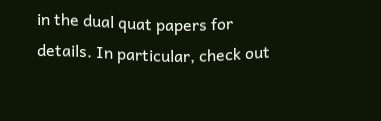in the dual quat papers for details. In particular, check out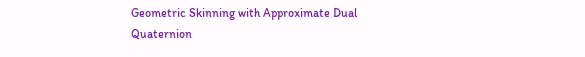Geometric Skinning with Approximate Dual Quaternion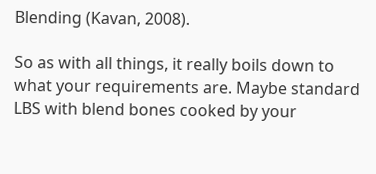Blending (Kavan, 2008).

So as with all things, it really boils down to what your requirements are. Maybe standard LBS with blend bones cooked by your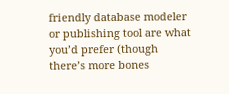friendly database modeler or publishing tool are what you’d prefer (though there’s more bones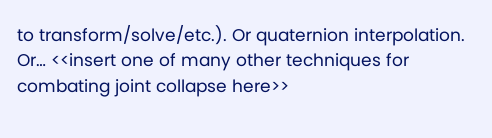to transform/solve/etc.). Or quaternion interpolation. Or… <<insert one of many other techniques for combating joint collapse here>>